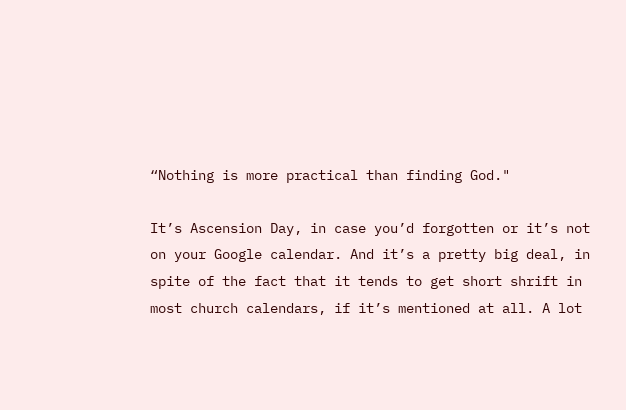“Nothing is more practical than finding God."

It’s Ascension Day, in case you’d forgotten or it’s not on your Google calendar. And it’s a pretty big deal, in spite of the fact that it tends to get short shrift in most church calendars, if it’s mentioned at all. A lot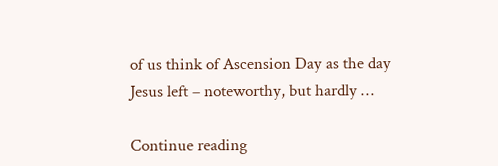of us think of Ascension Day as the day Jesus left – noteworthy, but hardly …

Continue reading